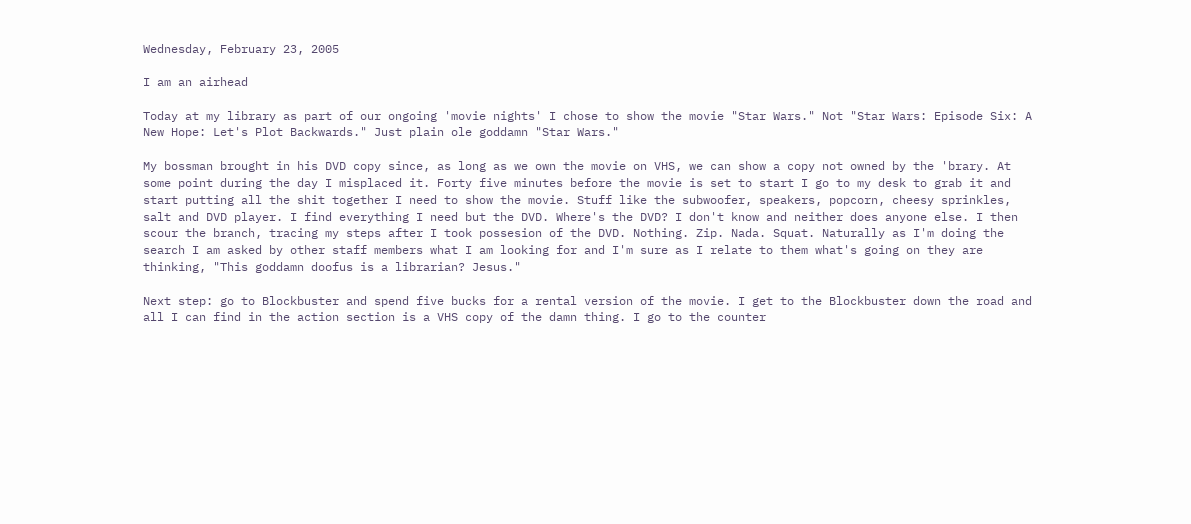Wednesday, February 23, 2005

I am an airhead

Today at my library as part of our ongoing 'movie nights' I chose to show the movie "Star Wars." Not "Star Wars: Episode Six: A New Hope: Let's Plot Backwards." Just plain ole goddamn "Star Wars."

My bossman brought in his DVD copy since, as long as we own the movie on VHS, we can show a copy not owned by the 'brary. At some point during the day I misplaced it. Forty five minutes before the movie is set to start I go to my desk to grab it and start putting all the shit together I need to show the movie. Stuff like the subwoofer, speakers, popcorn, cheesy sprinkles, salt and DVD player. I find everything I need but the DVD. Where's the DVD? I don't know and neither does anyone else. I then scour the branch, tracing my steps after I took possesion of the DVD. Nothing. Zip. Nada. Squat. Naturally as I'm doing the search I am asked by other staff members what I am looking for and I'm sure as I relate to them what's going on they are thinking, "This goddamn doofus is a librarian? Jesus."

Next step: go to Blockbuster and spend five bucks for a rental version of the movie. I get to the Blockbuster down the road and all I can find in the action section is a VHS copy of the damn thing. I go to the counter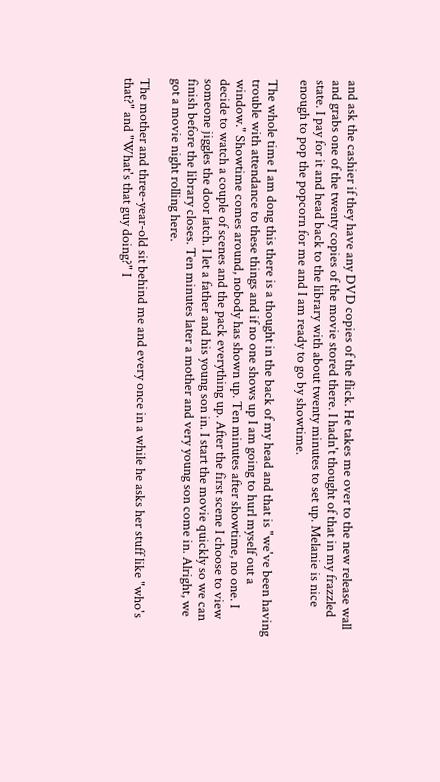and ask the cashier if they have any DVD copies of the flick. He takes me over to the new release wall and grabs one of the twenty copies of the movie stored there. I hadn't thought of that in my frazzled state. I pay for it and head back to the library with about twenty minutes to set up. Melanie is nice enough to pop the popcorn for me and I am ready to go by showtime.

The whole time I am dong this there is a thought in the back of my head and that is "we've been having trouble with attendance to these things and if no one shows up I am going to hurl myself out a window." Showtime comes around, nobody has shown up. Ten minutes after showtime, no one. I decide to watch a couple of scenes and the pack everything up. After the first scene I choose to view someone jiggles the door latch. I let a father and his young son in. I start the movie quickly so we can finish before the library closes. Ten minutes later a mother and very young son come in. Alright, we got a movie night rolling here.

The mother and three-year-old sit behind me and every once in a while he asks her stuff like "who's that?" and "What's that guy doing?" I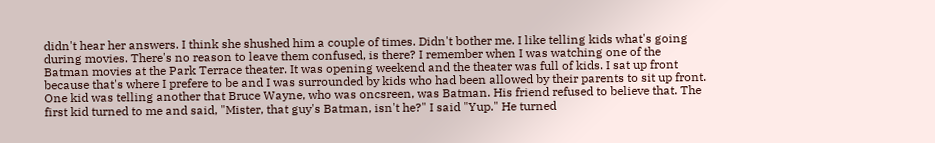didn't hear her answers. I think she shushed him a couple of times. Didn't bother me. I like telling kids what's going during movies. There's no reason to leave them confused, is there? I remember when I was watching one of the Batman movies at the Park Terrace theater. It was opening weekend and the theater was full of kids. I sat up front because that's where I prefere to be and I was surrounded by kids who had been allowed by their parents to sit up front. One kid was telling another that Bruce Wayne, who was oncsreen, was Batman. His friend refused to believe that. The first kid turned to me and said, "Mister, that guy's Batman, isn't he?" I said "Yup." He turned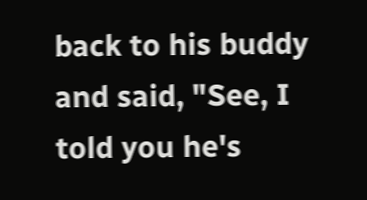back to his buddy and said, "See, I told you he's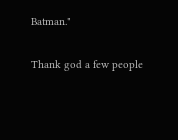Batman."

Thank god a few people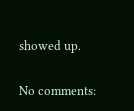showed up.

No comments: